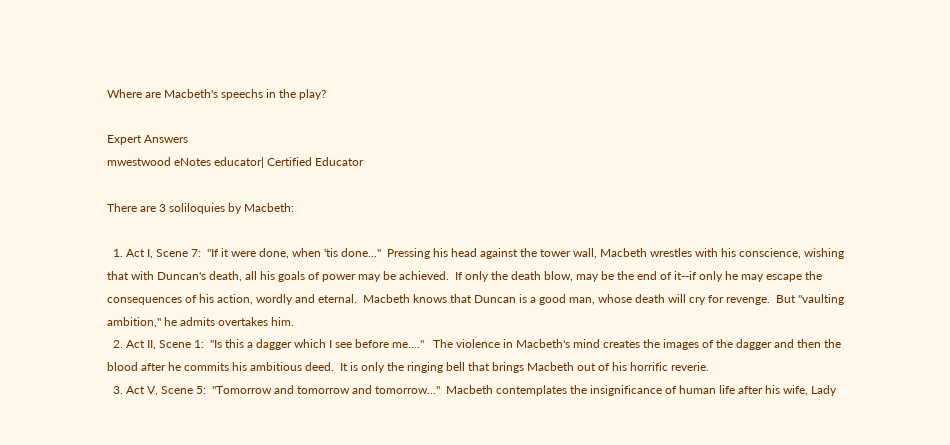Where are Macbeth's speechs in the play?

Expert Answers
mwestwood eNotes educator| Certified Educator

There are 3 soliloquies by Macbeth:

  1. Act I, Scene 7:  "If it were done, when 'tis done..."  Pressing his head against the tower wall, Macbeth wrestles with his conscience, wishing that with Duncan's death, all his goals of power may be achieved.  If only the death blow, may be the end of it--if only he may escape the consequences of his action, wordly and eternal.  Macbeth knows that Duncan is a good man, whose death will cry for revenge.  But "vaulting ambition," he admits overtakes him.
  2. Act II, Scene 1:  "Is this a dagger which I see before me...."   The violence in Macbeth's mind creates the images of the dagger and then the blood after he commits his ambitious deed.  It is only the ringing bell that brings Macbeth out of his horrific reverie.
  3. Act V, Scene 5:  "Tomorrow and tomorrow and tomorrow..."  Macbeth contemplates the insignificance of human life after his wife, Lady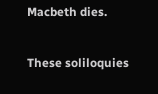Macbeth dies.

These soliloquies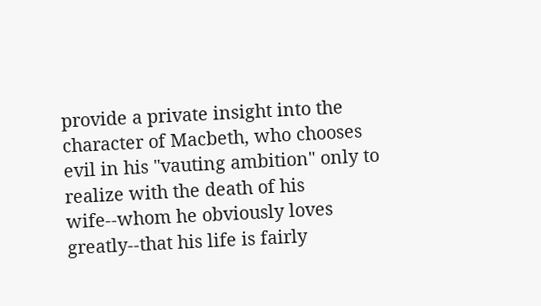provide a private insight into the character of Macbeth, who chooses evil in his "vauting ambition" only to realize with the death of his wife--whom he obviously loves greatly--that his life is fairly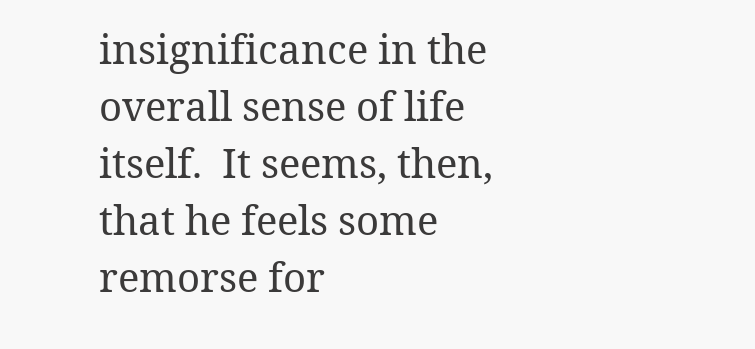insignificance in the overall sense of life itself.  It seems, then, that he feels some remorse for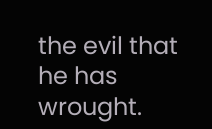the evil that he has wrought.